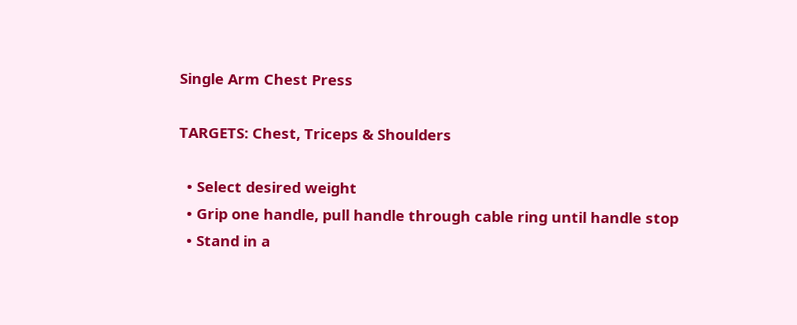Single Arm Chest Press

TARGETS: Chest, Triceps & Shoulders

  • Select desired weight
  • Grip one handle, pull handle through cable ring until handle stop
  • Stand in a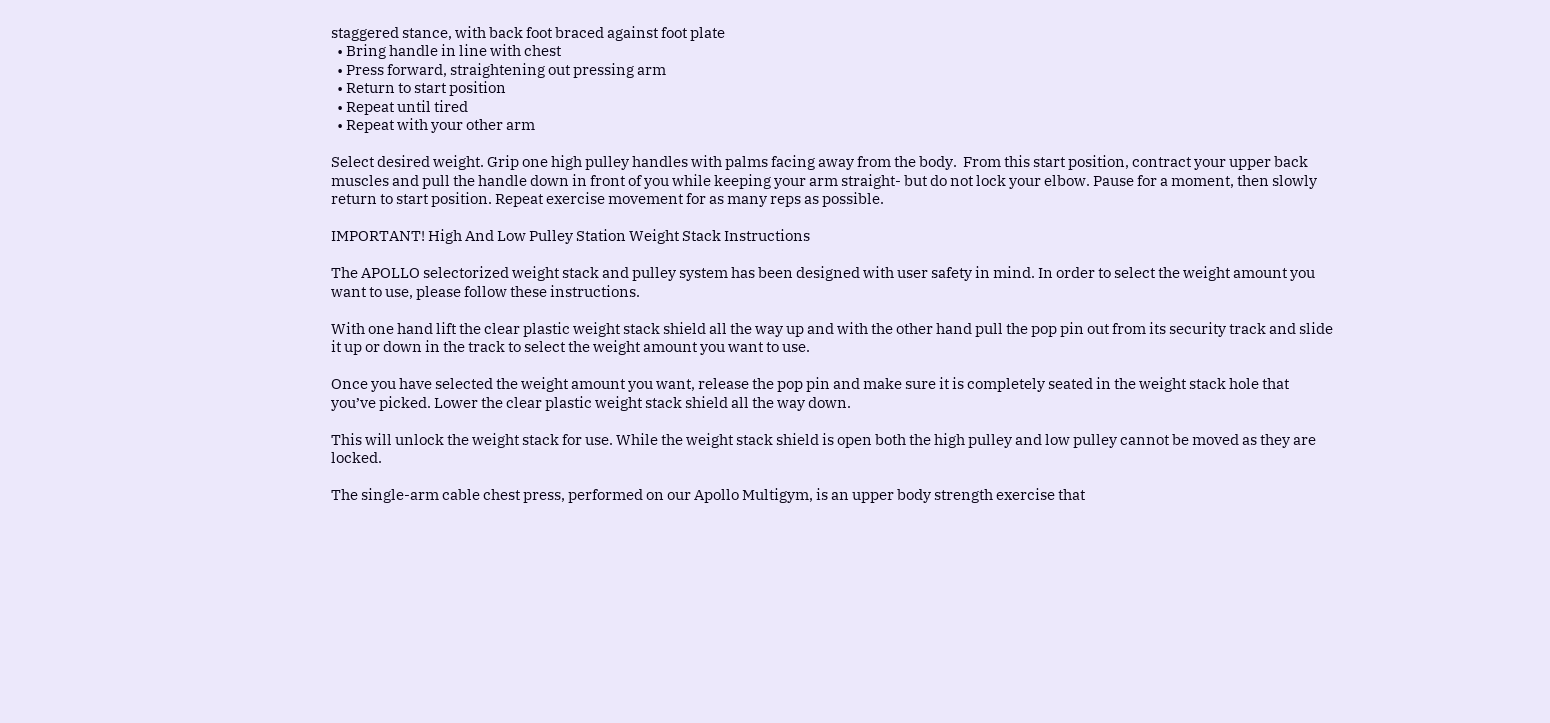staggered stance, with back foot braced against foot plate
  • Bring handle in line with chest
  • Press forward, straightening out pressing arm
  • Return to start position
  • Repeat until tired
  • Repeat with your other arm

Select desired weight. Grip one high pulley handles with palms facing away from the body.  From this start position, contract your upper back muscles and pull the handle down in front of you while keeping your arm straight- but do not lock your elbow. Pause for a moment, then slowly return to start position. Repeat exercise movement for as many reps as possible.

IMPORTANT! High And Low Pulley Station Weight Stack Instructions

The APOLLO selectorized weight stack and pulley system has been designed with user safety in mind. In order to select the weight amount you want to use, please follow these instructions.

With one hand lift the clear plastic weight stack shield all the way up and with the other hand pull the pop pin out from its security track and slide it up or down in the track to select the weight amount you want to use.

Once you have selected the weight amount you want, release the pop pin and make sure it is completely seated in the weight stack hole that you’ve picked. Lower the clear plastic weight stack shield all the way down.

This will unlock the weight stack for use. While the weight stack shield is open both the high pulley and low pulley cannot be moved as they are locked.

The single-arm cable chest press, performed on our Apollo Multigym, is an upper body strength exercise that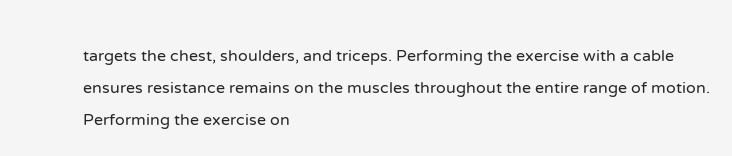targets the chest, shoulders, and triceps. Performing the exercise with a cable ensures resistance remains on the muscles throughout the entire range of motion. Performing the exercise on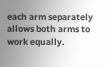each arm separately allows both arms to work equally.